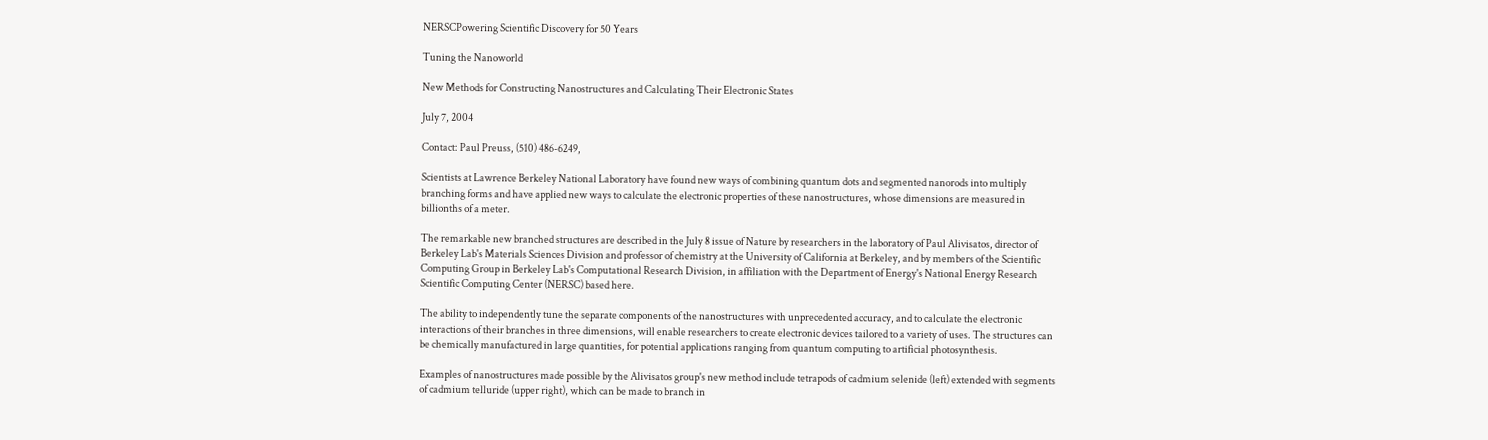NERSCPowering Scientific Discovery for 50 Years

Tuning the Nanoworld

New Methods for Constructing Nanostructures and Calculating Their Electronic States

July 7, 2004

Contact: Paul Preuss, (510) 486-6249,

Scientists at Lawrence Berkeley National Laboratory have found new ways of combining quantum dots and segmented nanorods into multiply branching forms and have applied new ways to calculate the electronic properties of these nanostructures, whose dimensions are measured in billionths of a meter.

The remarkable new branched structures are described in the July 8 issue of Nature by researchers in the laboratory of Paul Alivisatos, director of Berkeley Lab's Materials Sciences Division and professor of chemistry at the University of California at Berkeley, and by members of the Scientific Computing Group in Berkeley Lab's Computational Research Division, in affiliation with the Department of Energy's National Energy Research Scientific Computing Center (NERSC) based here.

The ability to independently tune the separate components of the nanostructures with unprecedented accuracy, and to calculate the electronic interactions of their branches in three dimensions, will enable researchers to create electronic devices tailored to a variety of uses. The structures can be chemically manufactured in large quantities, for potential applications ranging from quantum computing to artificial photosynthesis.

Examples of nanostructures made possible by the Alivisatos group's new method include tetrapods of cadmium selenide (left) extended with segments of cadmium telluride (upper right), which can be made to branch in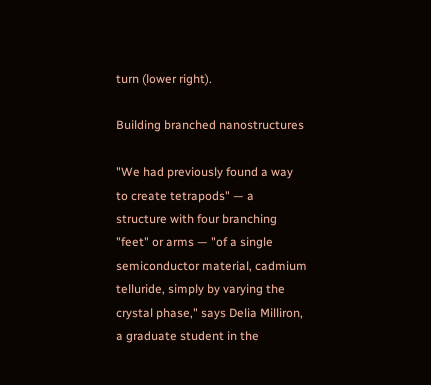turn (lower right).

Building branched nanostructures

"We had previously found a way to create tetrapods" — a structure with four branching "feet" or arms — "of a single semiconductor material, cadmium telluride, simply by varying the crystal phase," says Delia Milliron, a graduate student in the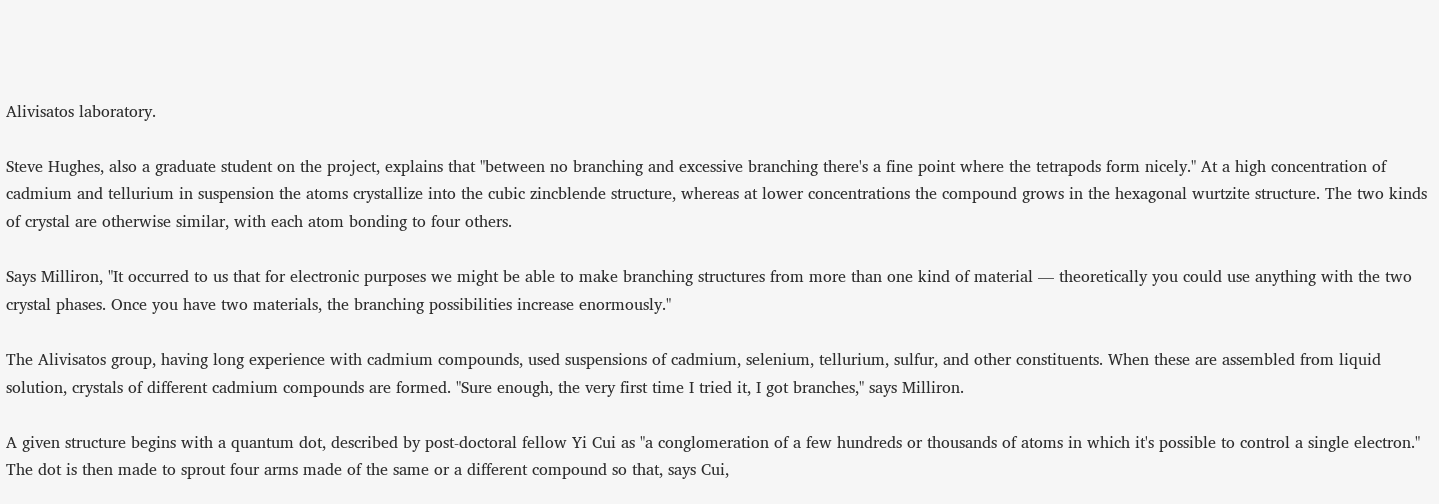Alivisatos laboratory.

Steve Hughes, also a graduate student on the project, explains that "between no branching and excessive branching there's a fine point where the tetrapods form nicely." At a high concentration of cadmium and tellurium in suspension the atoms crystallize into the cubic zincblende structure, whereas at lower concentrations the compound grows in the hexagonal wurtzite structure. The two kinds of crystal are otherwise similar, with each atom bonding to four others.

Says Milliron, "It occurred to us that for electronic purposes we might be able to make branching structures from more than one kind of material — theoretically you could use anything with the two crystal phases. Once you have two materials, the branching possibilities increase enormously."

The Alivisatos group, having long experience with cadmium compounds, used suspensions of cadmium, selenium, tellurium, sulfur, and other constituents. When these are assembled from liquid solution, crystals of different cadmium compounds are formed. "Sure enough, the very first time I tried it, I got branches," says Milliron.

A given structure begins with a quantum dot, described by post-doctoral fellow Yi Cui as "a conglomeration of a few hundreds or thousands of atoms in which it's possible to control a single electron." The dot is then made to sprout four arms made of the same or a different compound so that, says Cui,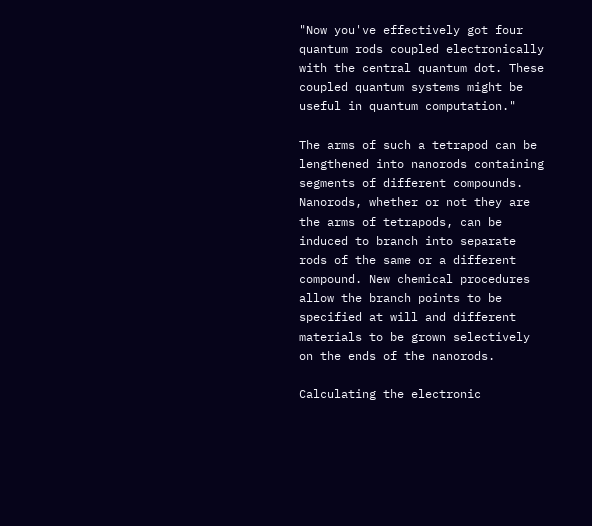"Now you've effectively got four quantum rods coupled electronically with the central quantum dot. These coupled quantum systems might be useful in quantum computation."

The arms of such a tetrapod can be lengthened into nanorods containing segments of different compounds. Nanorods, whether or not they are the arms of tetrapods, can be induced to branch into separate rods of the same or a different compound. New chemical procedures allow the branch points to be specified at will and different materials to be grown selectively on the ends of the nanorods.

Calculating the electronic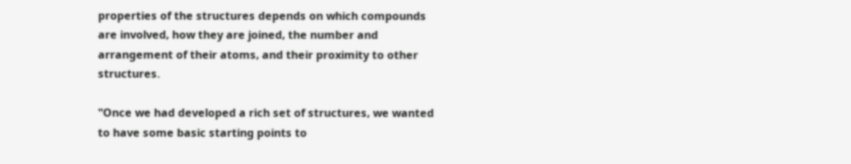properties of the structures depends on which compounds are involved, how they are joined, the number and arrangement of their atoms, and their proximity to other structures.

"Once we had developed a rich set of structures, we wanted to have some basic starting points to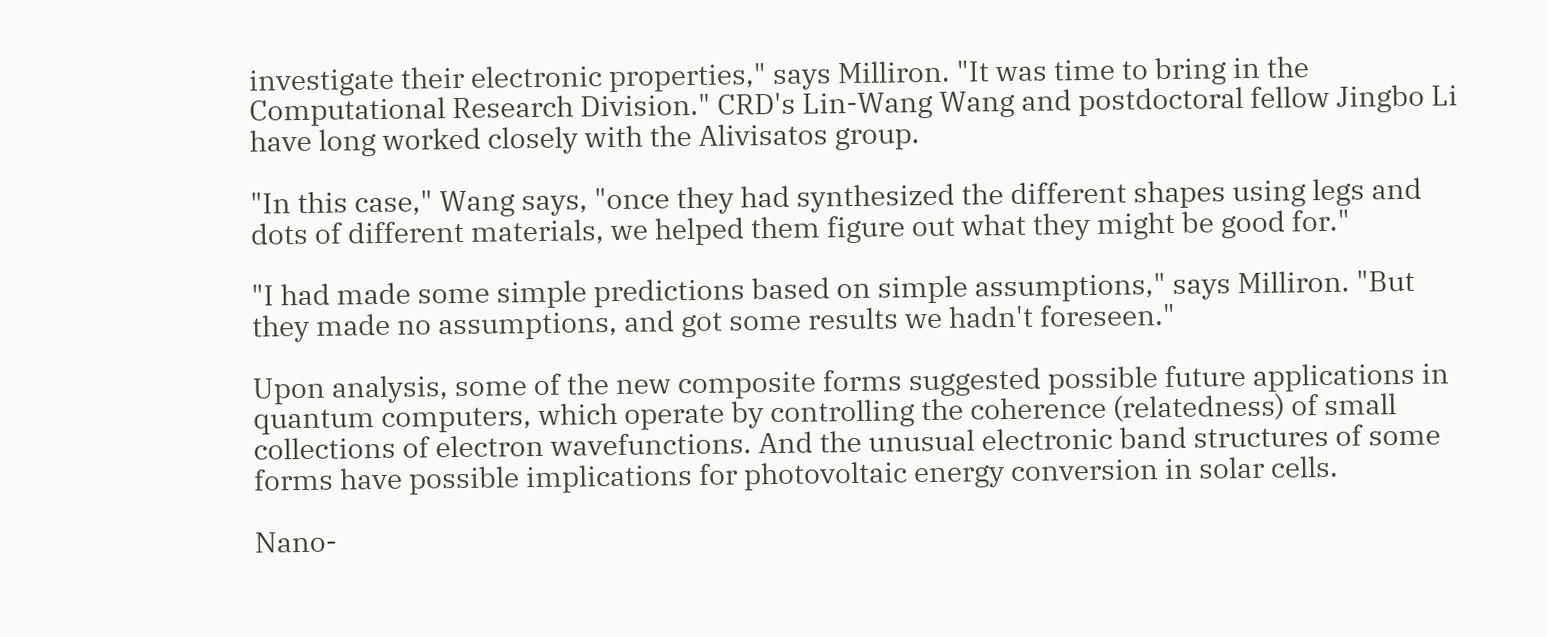investigate their electronic properties," says Milliron. "It was time to bring in the Computational Research Division." CRD's Lin-Wang Wang and postdoctoral fellow Jingbo Li have long worked closely with the Alivisatos group.

"In this case," Wang says, "once they had synthesized the different shapes using legs and dots of different materials, we helped them figure out what they might be good for."

"I had made some simple predictions based on simple assumptions," says Milliron. "But they made no assumptions, and got some results we hadn't foreseen."

Upon analysis, some of the new composite forms suggested possible future applications in quantum computers, which operate by controlling the coherence (relatedness) of small collections of electron wavefunctions. And the unusual electronic band structures of some forms have possible implications for photovoltaic energy conversion in solar cells.

Nano-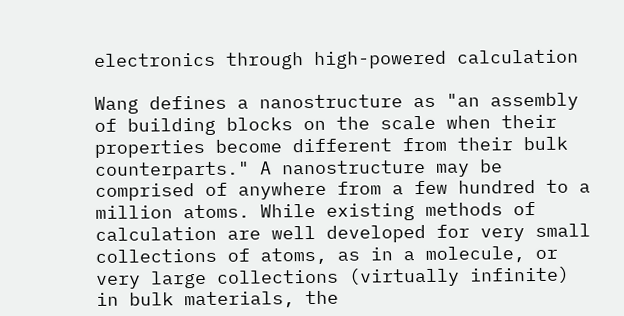electronics through high-powered calculation

Wang defines a nanostructure as "an assembly of building blocks on the scale when their properties become different from their bulk counterparts." A nanostructure may be comprised of anywhere from a few hundred to a million atoms. While existing methods of calculation are well developed for very small collections of atoms, as in a molecule, or very large collections (virtually infinite) in bulk materials, the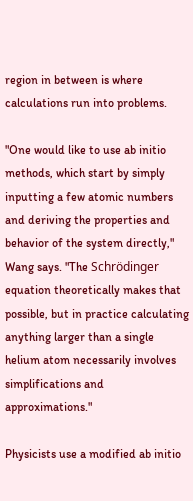region in between is where calculations run into problems.

"One would like to use ab initio methods, which start by simply inputting a few atomic numbers and deriving the properties and behavior of the system directly," Wang says. "The Schrödinger equation theoretically makes that possible, but in practice calculating anything larger than a single helium atom necessarily involves simplifications and approximations."

Physicists use a modified ab initio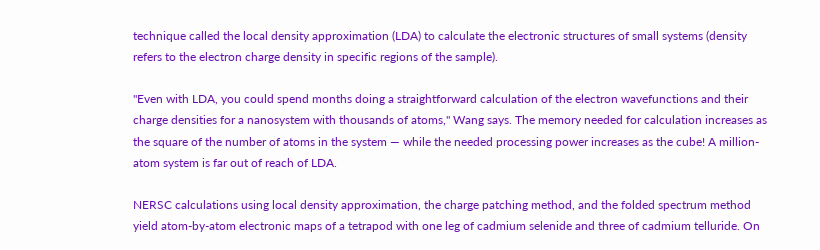technique called the local density approximation (LDA) to calculate the electronic structures of small systems (density refers to the electron charge density in specific regions of the sample).

"Even with LDA, you could spend months doing a straightforward calculation of the electron wavefunctions and their charge densities for a nanosystem with thousands of atoms," Wang says. The memory needed for calculation increases as the square of the number of atoms in the system — while the needed processing power increases as the cube! A million-atom system is far out of reach of LDA.

NERSC calculations using local density approximation, the charge patching method, and the folded spectrum method yield atom-by-atom electronic maps of a tetrapod with one leg of cadmium selenide and three of cadmium telluride. On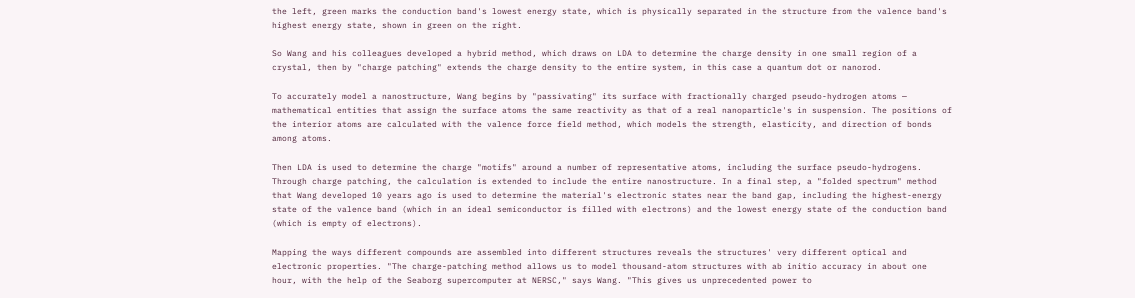the left, green marks the conduction band's lowest energy state, which is physically separated in the structure from the valence band's highest energy state, shown in green on the right.

So Wang and his colleagues developed a hybrid method, which draws on LDA to determine the charge density in one small region of a crystal, then by "charge patching" extends the charge density to the entire system, in this case a quantum dot or nanorod.

To accurately model a nanostructure, Wang begins by "passivating" its surface with fractionally charged pseudo-hydrogen atoms — mathematical entities that assign the surface atoms the same reactivity as that of a real nanoparticle's in suspension. The positions of the interior atoms are calculated with the valence force field method, which models the strength, elasticity, and direction of bonds among atoms.

Then LDA is used to determine the charge "motifs" around a number of representative atoms, including the surface pseudo-hydrogens. Through charge patching, the calculation is extended to include the entire nanostructure. In a final step, a "folded spectrum" method that Wang developed 10 years ago is used to determine the material's electronic states near the band gap, including the highest-energy state of the valence band (which in an ideal semiconductor is filled with electrons) and the lowest energy state of the conduction band (which is empty of electrons).

Mapping the ways different compounds are assembled into different structures reveals the structures' very different optical and electronic properties. "The charge-patching method allows us to model thousand-atom structures with ab initio accuracy in about one hour, with the help of the Seaborg supercomputer at NERSC," says Wang. "This gives us unprecedented power to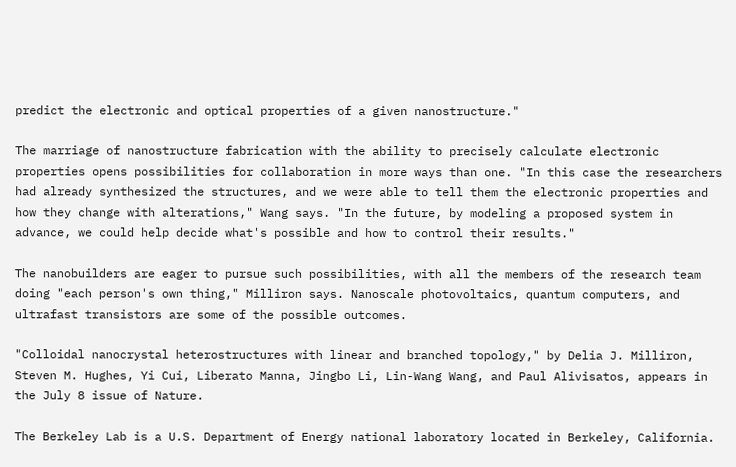predict the electronic and optical properties of a given nanostructure."

The marriage of nanostructure fabrication with the ability to precisely calculate electronic properties opens possibilities for collaboration in more ways than one. "In this case the researchers had already synthesized the structures, and we were able to tell them the electronic properties and how they change with alterations," Wang says. "In the future, by modeling a proposed system in advance, we could help decide what's possible and how to control their results."

The nanobuilders are eager to pursue such possibilities, with all the members of the research team doing "each person's own thing," Milliron says. Nanoscale photovoltaics, quantum computers, and ultrafast transistors are some of the possible outcomes.

"Colloidal nanocrystal heterostructures with linear and branched topology," by Delia J. Milliron, Steven M. Hughes, Yi Cui, Liberato Manna, Jingbo Li, Lin-Wang Wang, and Paul Alivisatos, appears in the July 8 issue of Nature.

The Berkeley Lab is a U.S. Department of Energy national laboratory located in Berkeley, California.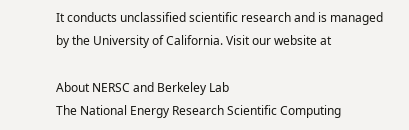It conducts unclassified scientific research and is managed by the University of California. Visit our website at

About NERSC and Berkeley Lab
The National Energy Research Scientific Computing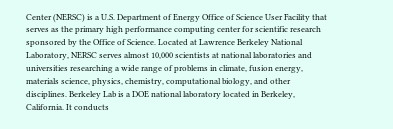Center (NERSC) is a U.S. Department of Energy Office of Science User Facility that serves as the primary high performance computing center for scientific research sponsored by the Office of Science. Located at Lawrence Berkeley National Laboratory, NERSC serves almost 10,000 scientists at national laboratories and universities researching a wide range of problems in climate, fusion energy, materials science, physics, chemistry, computational biology, and other disciplines. Berkeley Lab is a DOE national laboratory located in Berkeley, California. It conducts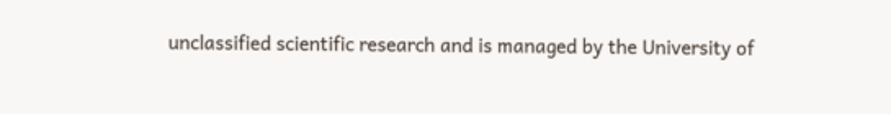unclassified scientific research and is managed by the University of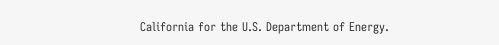California for the U.S. Department of Energy.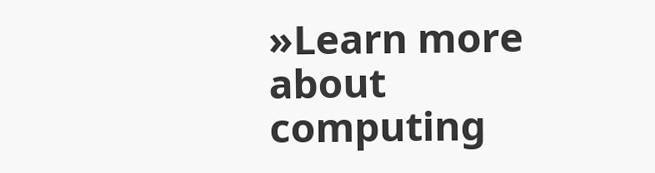»Learn more about computing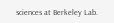sciences at Berkeley Lab.